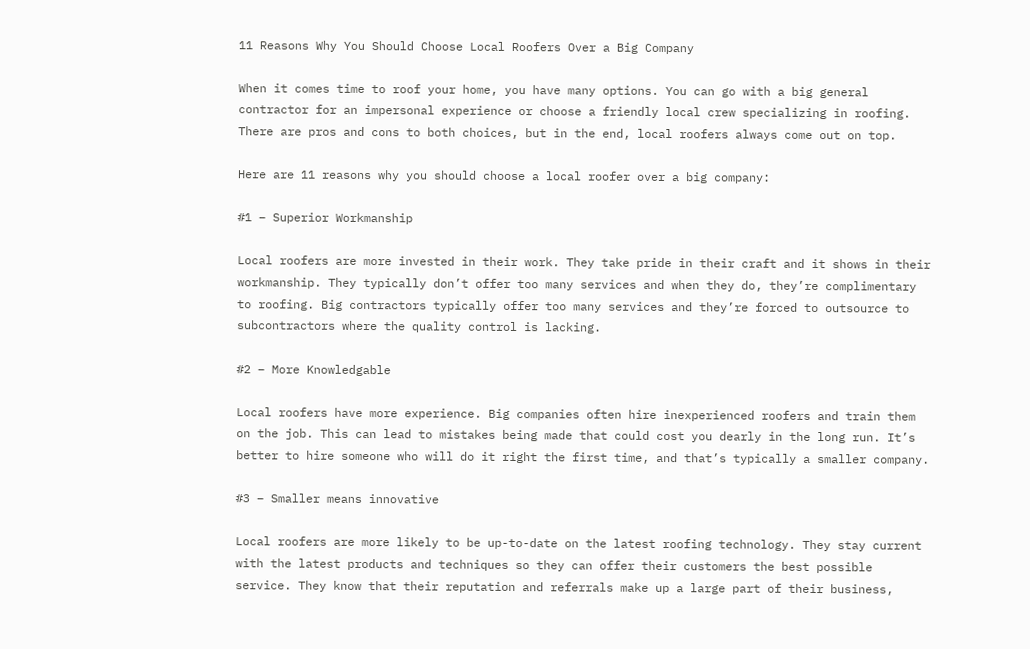11 Reasons Why You Should Choose Local Roofers Over a Big Company

When it comes time to roof your home, you have many options. You can go with a big general contractor for an impersonal experience or choose a friendly local crew specializing in roofing. There are pros and cons to both choices, but in the end, local roofers always come out on top.

Here are 11 reasons why you should choose a local roofer over a big company:

#1 – Superior Workmanship

Local roofers are more invested in their work. They take pride in their craft and it shows in their workmanship. They typically don’t offer too many services and when they do, they’re complimentary to roofing. Big contractors typically offer too many services and they’re forced to outsource to subcontractors where the quality control is lacking.

#2 – More Knowledgable

Local roofers have more experience. Big companies often hire inexperienced roofers and train them on the job. This can lead to mistakes being made that could cost you dearly in the long run. It’s better to hire someone who will do it right the first time, and that’s typically a smaller company.

#3 – Smaller means innovative

Local roofers are more likely to be up-to-date on the latest roofing technology. They stay current with the latest products and techniques so they can offer their customers the best possible service. They know that their reputation and referrals make up a large part of their business,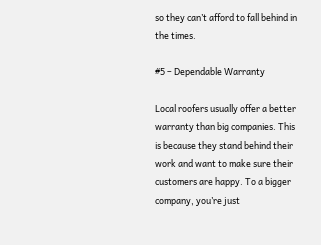so they can’t afford to fall behind in the times.

#5 – Dependable Warranty

Local roofers usually offer a better warranty than big companies. This is because they stand behind their work and want to make sure their customers are happy. To a bigger company, you’re just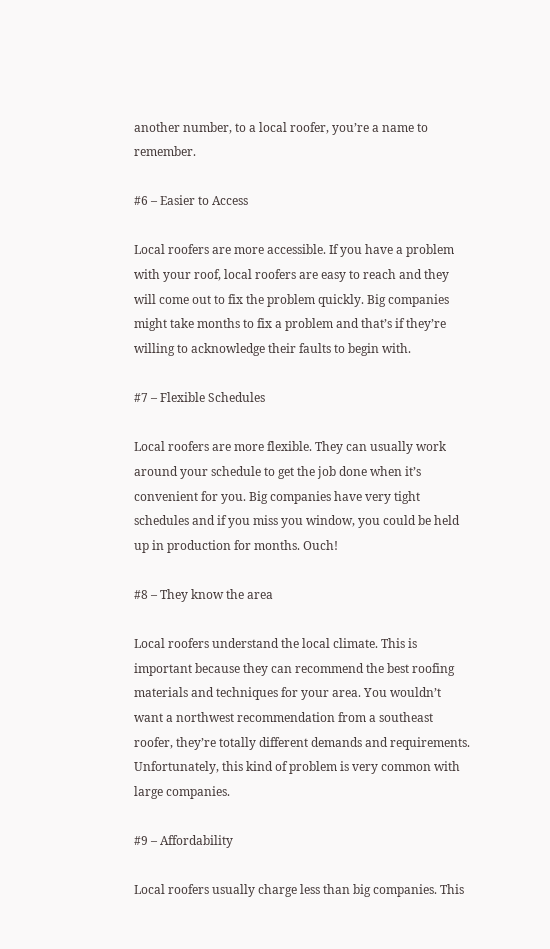another number, to a local roofer, you’re a name to remember.

#6 – Easier to Access

Local roofers are more accessible. If you have a problem with your roof, local roofers are easy to reach and they will come out to fix the problem quickly. Big companies might take months to fix a problem and that’s if they’re willing to acknowledge their faults to begin with.

#7 – Flexible Schedules

Local roofers are more flexible. They can usually work around your schedule to get the job done when it’s convenient for you. Big companies have very tight schedules and if you miss you window, you could be held up in production for months. Ouch!

#8 – They know the area

Local roofers understand the local climate. This is important because they can recommend the best roofing materials and techniques for your area. You wouldn’t want a northwest recommendation from a southeast roofer, they’re totally different demands and requirements. Unfortunately, this kind of problem is very common with large companies.

#9 – Affordability

Local roofers usually charge less than big companies. This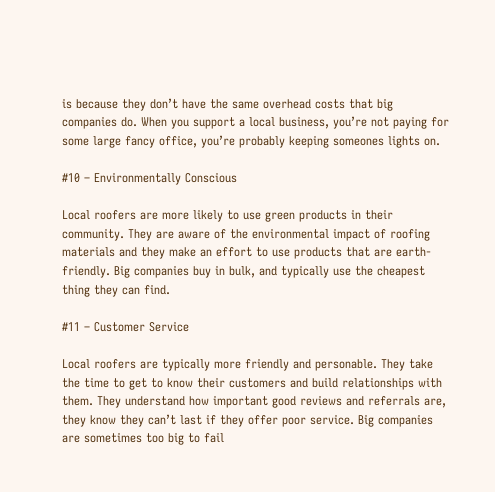is because they don’t have the same overhead costs that big companies do. When you support a local business, you’re not paying for some large fancy office, you’re probably keeping someones lights on.

#10 – Environmentally Conscious

Local roofers are more likely to use green products in their community. They are aware of the environmental impact of roofing materials and they make an effort to use products that are earth-friendly. Big companies buy in bulk, and typically use the cheapest thing they can find.

#11 – Customer Service

Local roofers are typically more friendly and personable. They take the time to get to know their customers and build relationships with them. They understand how important good reviews and referrals are, they know they can’t last if they offer poor service. Big companies are sometimes too big to fail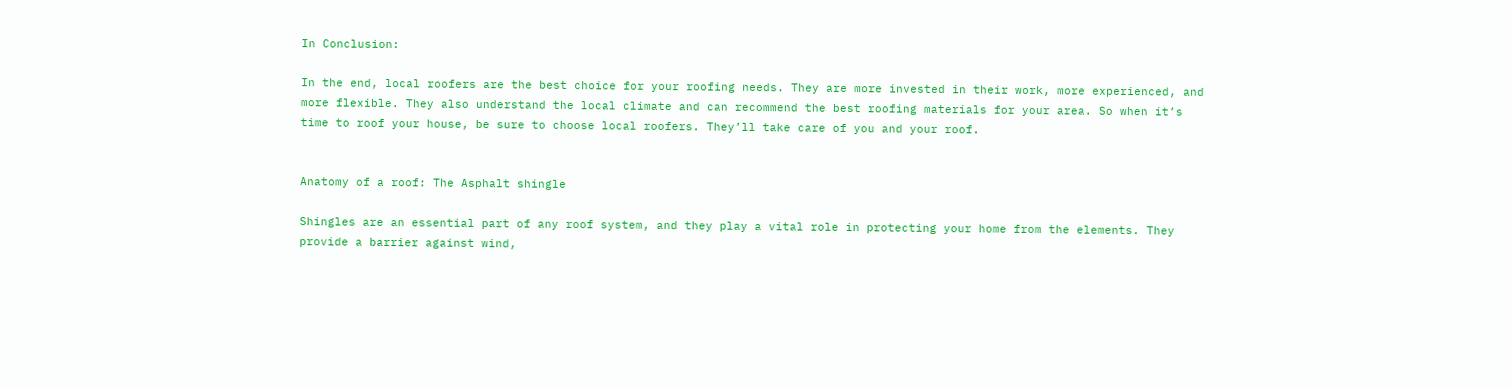In Conclusion:

In the end, local roofers are the best choice for your roofing needs. They are more invested in their work, more experienced, and more flexible. They also understand the local climate and can recommend the best roofing materials for your area. So when it’s time to roof your house, be sure to choose local roofers. They’ll take care of you and your roof.


Anatomy of a roof: The Asphalt shingle

Shingles are an essential part of any roof system, and they play a vital role in protecting your home from the elements. They provide a barrier against wind,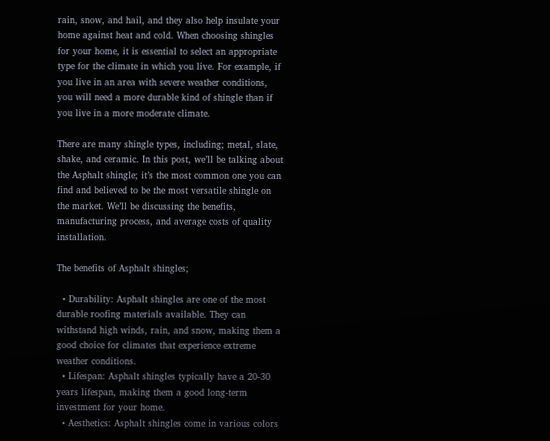rain, snow, and hail, and they also help insulate your home against heat and cold. When choosing shingles for your home, it is essential to select an appropriate type for the climate in which you live. For example, if you live in an area with severe weather conditions, you will need a more durable kind of shingle than if you live in a more moderate climate.

There are many shingle types, including; metal, slate, shake, and ceramic. In this post, we’ll be talking about the Asphalt shingle; it’s the most common one you can find and believed to be the most versatile shingle on the market. We’ll be discussing the benefits, manufacturing process, and average costs of quality installation.

The benefits of Asphalt shingles;

  • Durability: Asphalt shingles are one of the most durable roofing materials available. They can withstand high winds, rain, and snow, making them a good choice for climates that experience extreme weather conditions.
  • Lifespan: Asphalt shingles typically have a 20-30 years lifespan, making them a good long-term investment for your home.
  • Aesthetics: Asphalt shingles come in various colors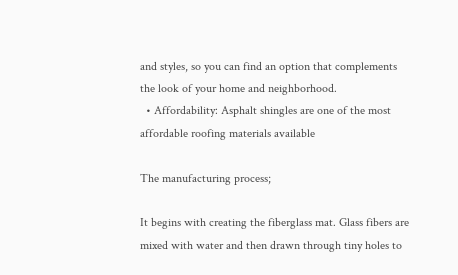and styles, so you can find an option that complements the look of your home and neighborhood.
  • Affordability: Asphalt shingles are one of the most affordable roofing materials available

The manufacturing process;

It begins with creating the fiberglass mat. Glass fibers are mixed with water and then drawn through tiny holes to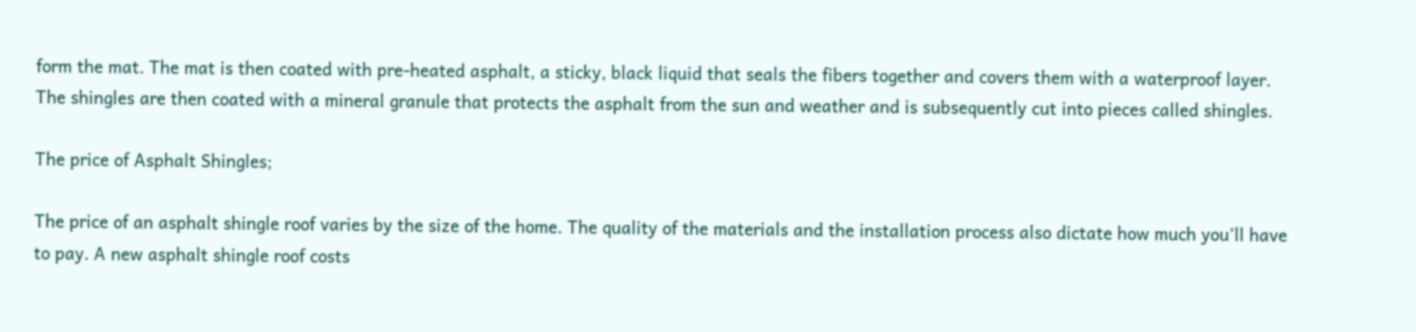form the mat. The mat is then coated with pre-heated asphalt, a sticky, black liquid that seals the fibers together and covers them with a waterproof layer. The shingles are then coated with a mineral granule that protects the asphalt from the sun and weather and is subsequently cut into pieces called shingles.

The price of Asphalt Shingles;

The price of an asphalt shingle roof varies by the size of the home. The quality of the materials and the installation process also dictate how much you’ll have to pay. A new asphalt shingle roof costs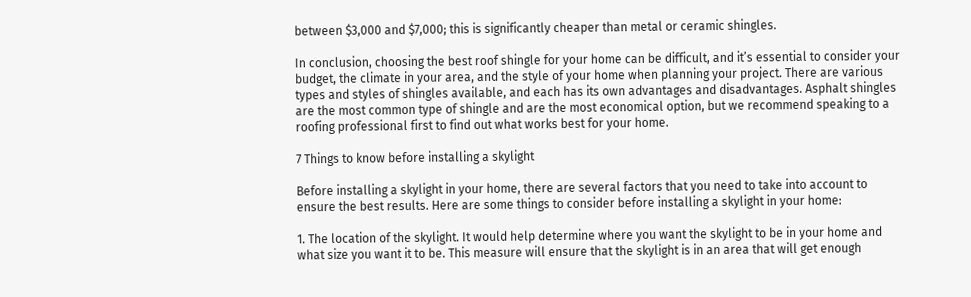between $3,000 and $7,000; this is significantly cheaper than metal or ceramic shingles.

In conclusion, choosing the best roof shingle for your home can be difficult, and it’s essential to consider your budget, the climate in your area, and the style of your home when planning your project. There are various types and styles of shingles available, and each has its own advantages and disadvantages. Asphalt shingles are the most common type of shingle and are the most economical option, but we recommend speaking to a roofing professional first to find out what works best for your home.

7 Things to know before installing a skylight

Before installing a skylight in your home, there are several factors that you need to take into account to ensure the best results. Here are some things to consider before installing a skylight in your home:

1. The location of the skylight. It would help determine where you want the skylight to be in your home and what size you want it to be. This measure will ensure that the skylight is in an area that will get enough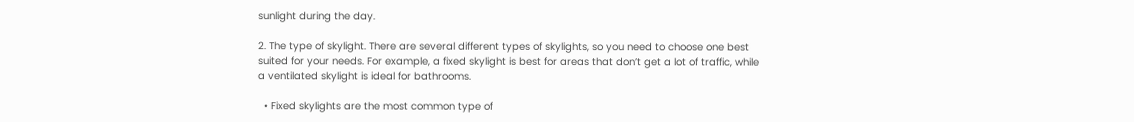sunlight during the day.

2. The type of skylight. There are several different types of skylights, so you need to choose one best suited for your needs. For example, a fixed skylight is best for areas that don’t get a lot of traffic, while a ventilated skylight is ideal for bathrooms.

  • Fixed skylights are the most common type of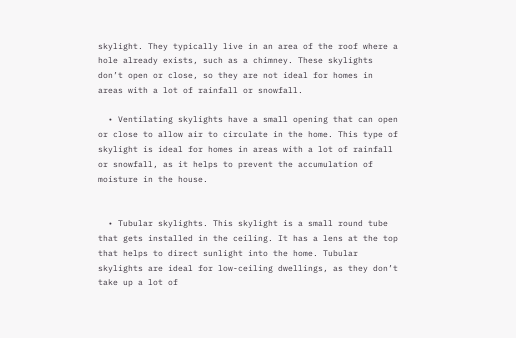skylight. They typically live in an area of the roof where a hole already exists, such as a chimney. These skylights don’t open or close, so they are not ideal for homes in areas with a lot of rainfall or snowfall.

  • Ventilating skylights have a small opening that can open or close to allow air to circulate in the home. This type of skylight is ideal for homes in areas with a lot of rainfall or snowfall, as it helps to prevent the accumulation of moisture in the house.


  • Tubular skylights. This skylight is a small round tube that gets installed in the ceiling. It has a lens at the top that helps to direct sunlight into the home. Tubular skylights are ideal for low-ceiling dwellings, as they don’t take up a lot of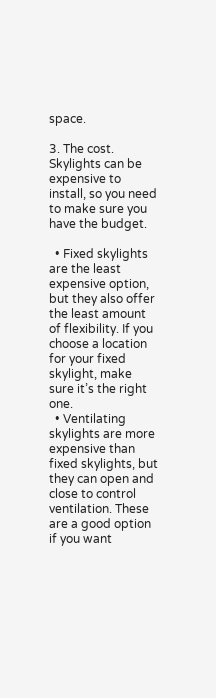space.

3. The cost. Skylights can be expensive to install, so you need to make sure you have the budget.

  • Fixed skylights are the least expensive option, but they also offer the least amount of flexibility. If you choose a location for your fixed skylight, make sure it’s the right one.
  • Ventilating skylights are more expensive than fixed skylights, but they can open and close to control ventilation. These are a good option if you want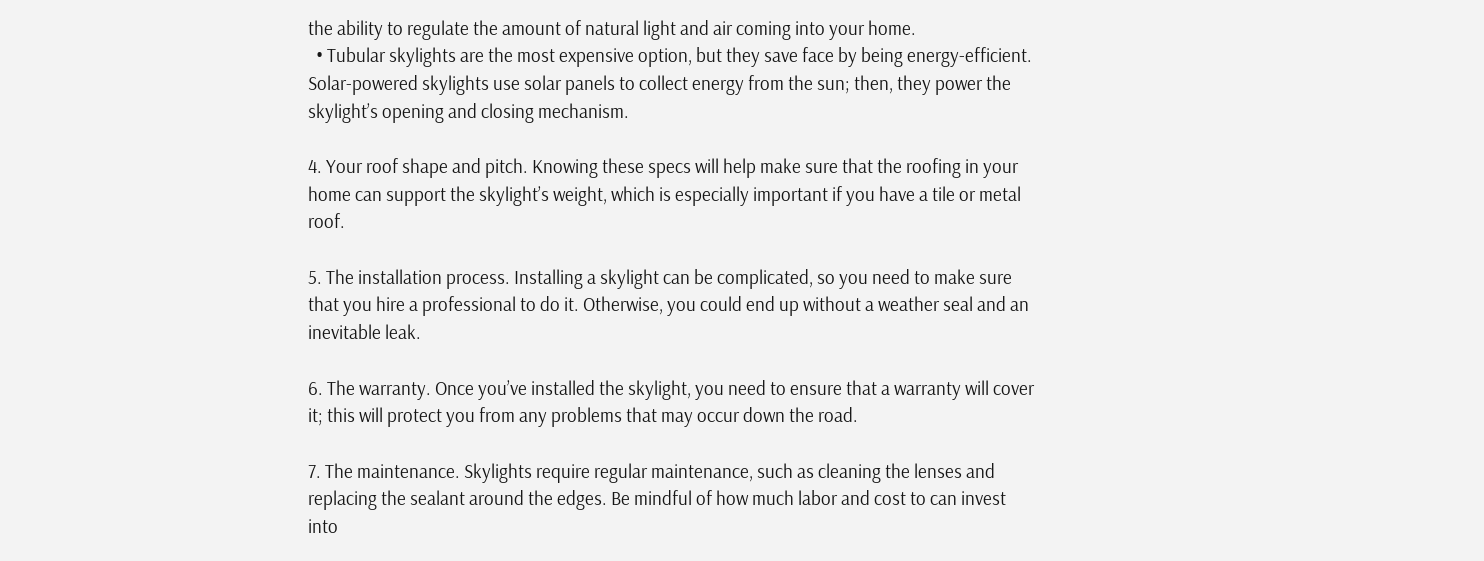the ability to regulate the amount of natural light and air coming into your home.
  • Tubular skylights are the most expensive option, but they save face by being energy-efficient. Solar-powered skylights use solar panels to collect energy from the sun; then, they power the skylight’s opening and closing mechanism.

4. Your roof shape and pitch. Knowing these specs will help make sure that the roofing in your home can support the skylight’s weight, which is especially important if you have a tile or metal roof.

5. The installation process. Installing a skylight can be complicated, so you need to make sure that you hire a professional to do it. Otherwise, you could end up without a weather seal and an inevitable leak.

6. The warranty. Once you’ve installed the skylight, you need to ensure that a warranty will cover it; this will protect you from any problems that may occur down the road.

7. The maintenance. Skylights require regular maintenance, such as cleaning the lenses and replacing the sealant around the edges. Be mindful of how much labor and cost to can invest into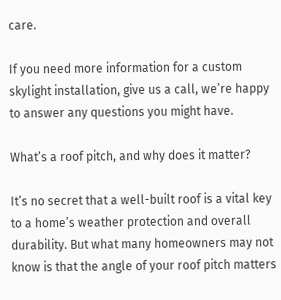care.

If you need more information for a custom skylight installation, give us a call, we’re happy to answer any questions you might have.

What’s a roof pitch, and why does it matter?

It’s no secret that a well-built roof is a vital key to a home’s weather protection and overall durability. But what many homeowners may not know is that the angle of your roof pitch matters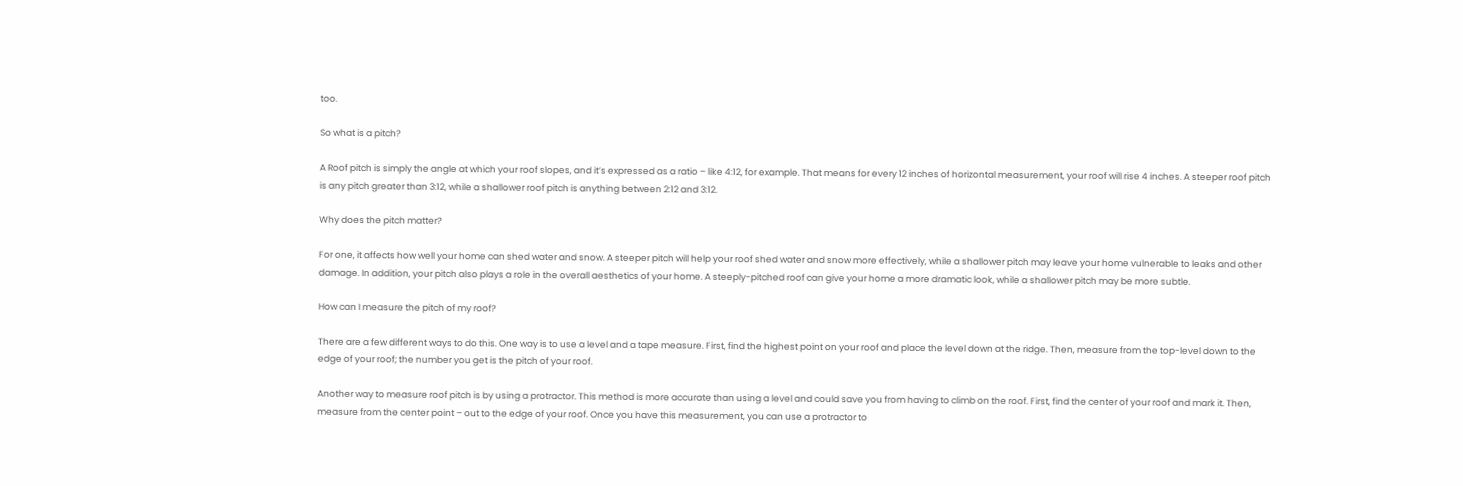too.

So what is a pitch?

A Roof pitch is simply the angle at which your roof slopes, and it’s expressed as a ratio – like 4:12, for example. That means for every 12 inches of horizontal measurement, your roof will rise 4 inches. A steeper roof pitch is any pitch greater than 3:12, while a shallower roof pitch is anything between 2:12 and 3:12.

Why does the pitch matter?

For one, it affects how well your home can shed water and snow. A steeper pitch will help your roof shed water and snow more effectively, while a shallower pitch may leave your home vulnerable to leaks and other damage. In addition, your pitch also plays a role in the overall aesthetics of your home. A steeply-pitched roof can give your home a more dramatic look, while a shallower pitch may be more subtle.

How can I measure the pitch of my roof?

There are a few different ways to do this. One way is to use a level and a tape measure. First, find the highest point on your roof and place the level down at the ridge. Then, measure from the top-level down to the edge of your roof; the number you get is the pitch of your roof.

Another way to measure roof pitch is by using a protractor. This method is more accurate than using a level and could save you from having to climb on the roof. First, find the center of your roof and mark it. Then, measure from the center point – out to the edge of your roof. Once you have this measurement, you can use a protractor to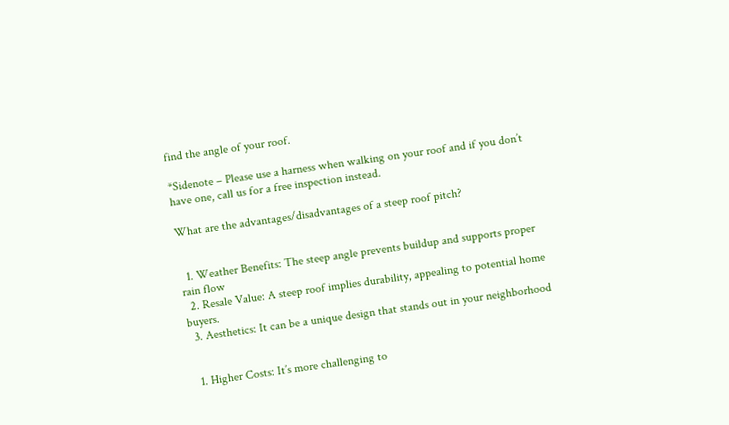find the angle of your roof.

*Sidenote – Please use a harness when walking on your roof and if you don’t have one, call us for a free inspection instead.

What are the advantages/disadvantages of a steep roof pitch?


  1. Weather Benefits: The steep angle prevents buildup and supports proper rain flow
  2. Resale Value: A steep roof implies durability, appealing to potential home buyers.
  3. Aesthetics: It can be a unique design that stands out in your neighborhood


  1. Higher Costs: It’s more challenging to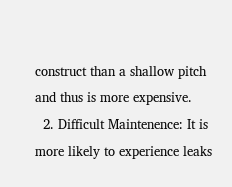construct than a shallow pitch and thus is more expensive.
  2. Difficult Maintenence: It is more likely to experience leaks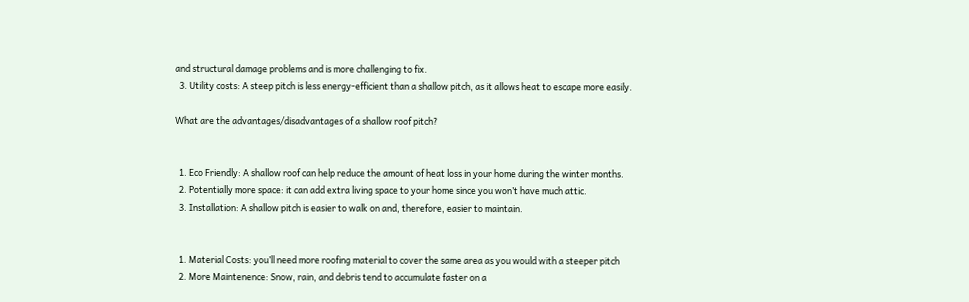and structural damage problems and is more challenging to fix.
  3. Utility costs: A steep pitch is less energy-efficient than a shallow pitch, as it allows heat to escape more easily.

What are the advantages/disadvantages of a shallow roof pitch?


  1. Eco Friendly: A shallow roof can help reduce the amount of heat loss in your home during the winter months.
  2. Potentially more space: it can add extra living space to your home since you won’t have much attic.
  3. Installation: A shallow pitch is easier to walk on and, therefore, easier to maintain.


  1. Material Costs: you’ll need more roofing material to cover the same area as you would with a steeper pitch
  2. More Maintenence: Snow, rain, and debris tend to accumulate faster on a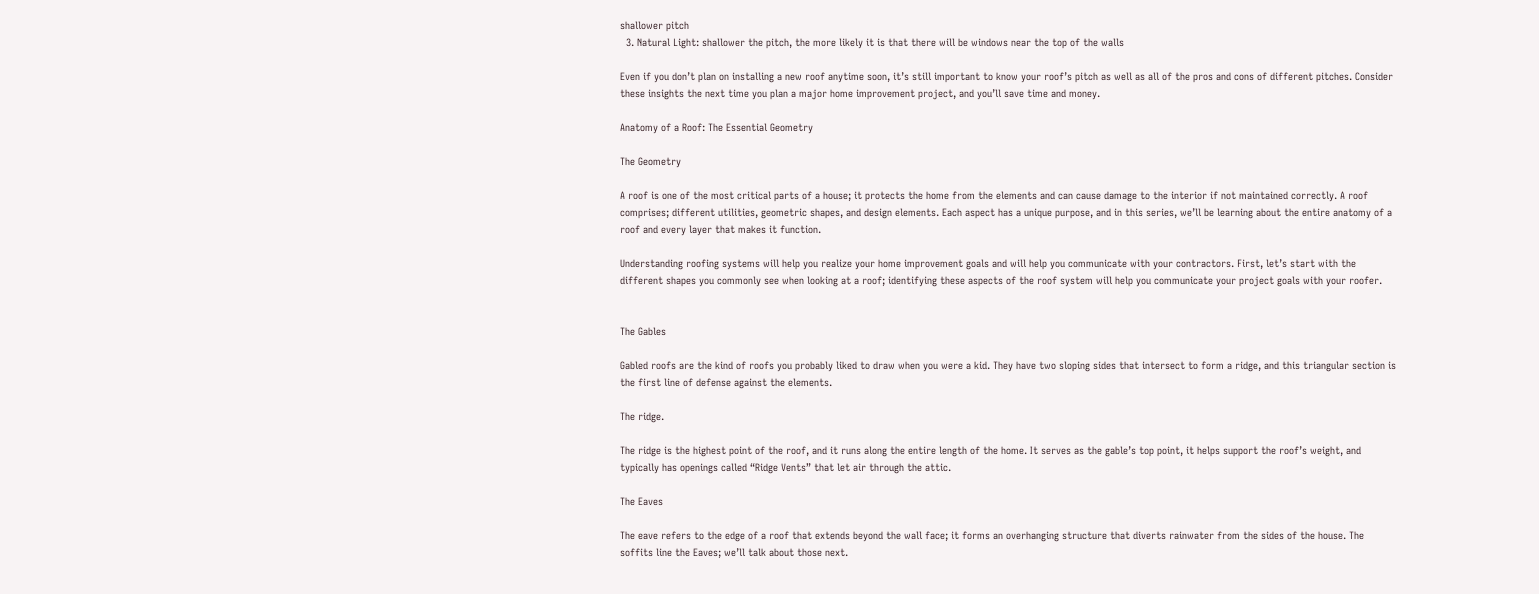shallower pitch
  3. Natural Light: shallower the pitch, the more likely it is that there will be windows near the top of the walls

Even if you don’t plan on installing a new roof anytime soon, it’s still important to know your roof’s pitch as well as all of the pros and cons of different pitches. Consider these insights the next time you plan a major home improvement project, and you’ll save time and money.

Anatomy of a Roof: The Essential Geometry

The Geometry

A roof is one of the most critical parts of a house; it protects the home from the elements and can cause damage to the interior if not maintained correctly. A roof comprises; different utilities, geometric shapes, and design elements. Each aspect has a unique purpose, and in this series, we’ll be learning about the entire anatomy of a roof and every layer that makes it function.

Understanding roofing systems will help you realize your home improvement goals and will help you communicate with your contractors. First, let’s start with the different shapes you commonly see when looking at a roof; identifying these aspects of the roof system will help you communicate your project goals with your roofer.


The Gables

Gabled roofs are the kind of roofs you probably liked to draw when you were a kid. They have two sloping sides that intersect to form a ridge, and this triangular section is the first line of defense against the elements.

The ridge.

The ridge is the highest point of the roof, and it runs along the entire length of the home. It serves as the gable’s top point, it helps support the roof’s weight, and typically has openings called “Ridge Vents” that let air through the attic.

The Eaves

The eave refers to the edge of a roof that extends beyond the wall face; it forms an overhanging structure that diverts rainwater from the sides of the house. The soffits line the Eaves; we’ll talk about those next.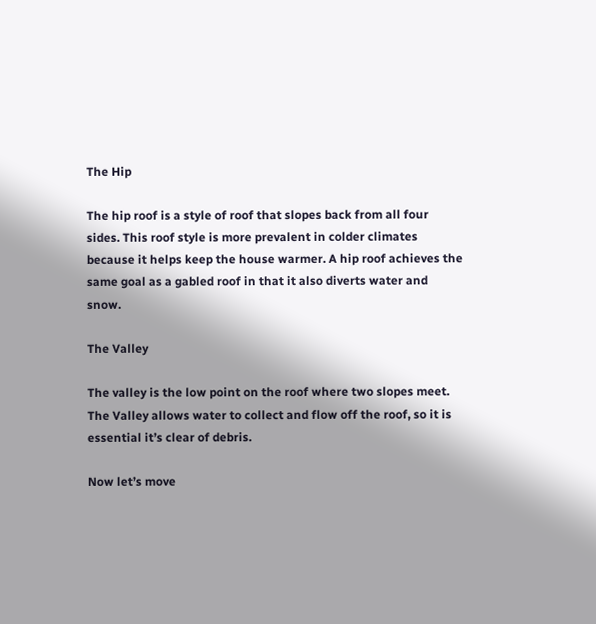The Hip

The hip roof is a style of roof that slopes back from all four sides. This roof style is more prevalent in colder climates because it helps keep the house warmer. A hip roof achieves the same goal as a gabled roof in that it also diverts water and snow.

The Valley

The valley is the low point on the roof where two slopes meet. The Valley allows water to collect and flow off the roof, so it is essential it’s clear of debris.

Now let’s move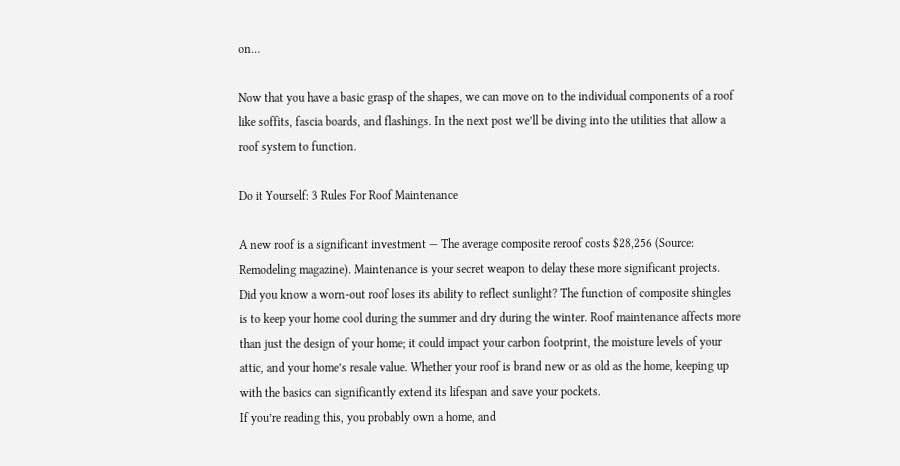on…

Now that you have a basic grasp of the shapes, we can move on to the individual components of a roof like soffits, fascia boards, and flashings. In the next post we’ll be diving into the utilities that allow a roof system to function.

Do it Yourself: 3 Rules For Roof Maintenance

A new roof is a significant investment — The average composite reroof costs $28,256 (Source: Remodeling magazine). Maintenance is your secret weapon to delay these more significant projects.
Did you know a worn-out roof loses its ability to reflect sunlight? The function of composite shingles is to keep your home cool during the summer and dry during the winter. Roof maintenance affects more than just the design of your home; it could impact your carbon footprint, the moisture levels of your attic, and your home’s resale value. Whether your roof is brand new or as old as the home, keeping up with the basics can significantly extend its lifespan and save your pockets.
If you’re reading this, you probably own a home, and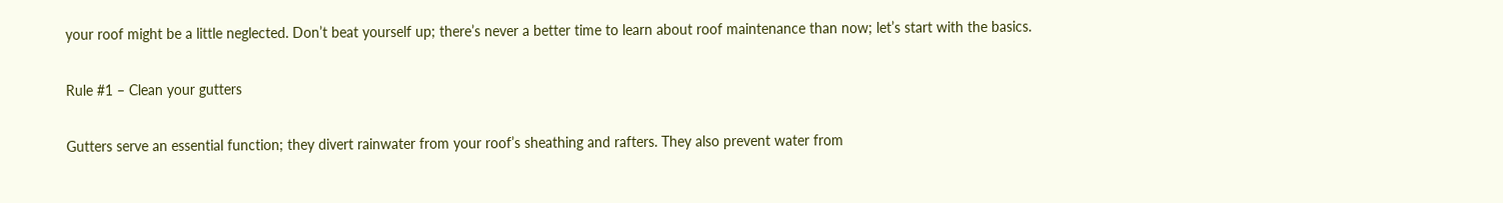your roof might be a little neglected. Don’t beat yourself up; there’s never a better time to learn about roof maintenance than now; let’s start with the basics.

Rule #1 – Clean your gutters

Gutters serve an essential function; they divert rainwater from your roof’s sheathing and rafters. They also prevent water from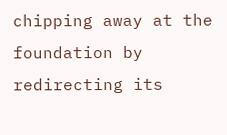chipping away at the foundation by redirecting its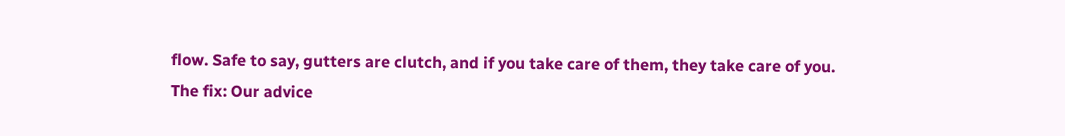flow. Safe to say, gutters are clutch, and if you take care of them, they take care of you.
The fix: Our advice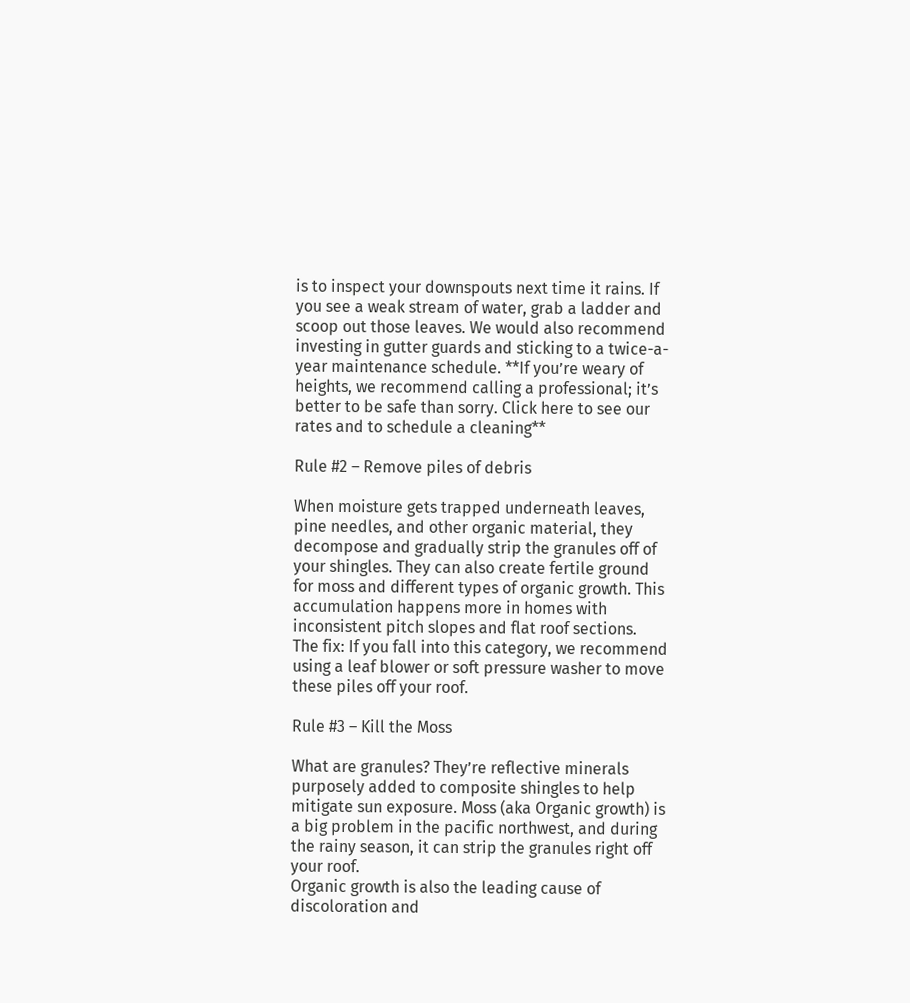is to inspect your downspouts next time it rains. If you see a weak stream of water, grab a ladder and scoop out those leaves. We would also recommend investing in gutter guards and sticking to a twice-a-year maintenance schedule. **If you’re weary of heights, we recommend calling a professional; it’s better to be safe than sorry. Click here to see our rates and to schedule a cleaning**

Rule #2 – Remove piles of debris

When moisture gets trapped underneath leaves, pine needles, and other organic material, they decompose and gradually strip the granules off of your shingles. They can also create fertile ground for moss and different types of organic growth. This accumulation happens more in homes with inconsistent pitch slopes and flat roof sections.
The fix: If you fall into this category, we recommend using a leaf blower or soft pressure washer to move these piles off your roof.

Rule #3 – Kill the Moss

What are granules? They’re reflective minerals purposely added to composite shingles to help mitigate sun exposure. Moss (aka Organic growth) is a big problem in the pacific northwest, and during the rainy season, it can strip the granules right off your roof.
Organic growth is also the leading cause of discoloration and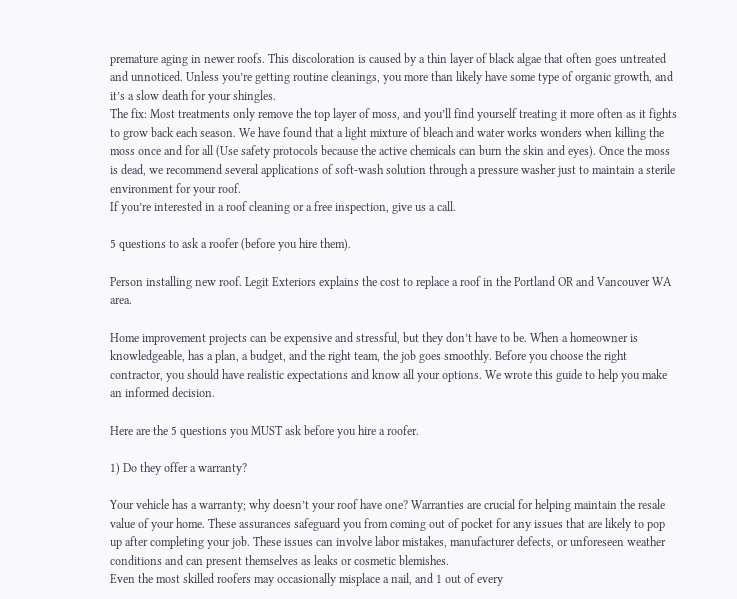premature aging in newer roofs. This discoloration is caused by a thin layer of black algae that often goes untreated and unnoticed. Unless you’re getting routine cleanings, you more than likely have some type of organic growth, and it’s a slow death for your shingles.
The fix: Most treatments only remove the top layer of moss, and you’ll find yourself treating it more often as it fights to grow back each season. We have found that a light mixture of bleach and water works wonders when killing the moss once and for all (Use safety protocols because the active chemicals can burn the skin and eyes). Once the moss is dead, we recommend several applications of soft-wash solution through a pressure washer just to maintain a sterile environment for your roof.
If you’re interested in a roof cleaning or a free inspection, give us a call.

5 questions to ask a roofer (before you hire them).

Person installing new roof. Legit Exteriors explains the cost to replace a roof in the Portland OR and Vancouver WA area.

Home improvement projects can be expensive and stressful, but they don’t have to be. When a homeowner is knowledgeable, has a plan, a budget, and the right team, the job goes smoothly. Before you choose the right contractor, you should have realistic expectations and know all your options. We wrote this guide to help you make an informed decision.

Here are the 5 questions you MUST ask before you hire a roofer.

1) Do they offer a warranty?

Your vehicle has a warranty; why doesn’t your roof have one? Warranties are crucial for helping maintain the resale value of your home. These assurances safeguard you from coming out of pocket for any issues that are likely to pop up after completing your job. These issues can involve labor mistakes, manufacturer defects, or unforeseen weather conditions and can present themselves as leaks or cosmetic blemishes.
Even the most skilled roofers may occasionally misplace a nail, and 1 out of every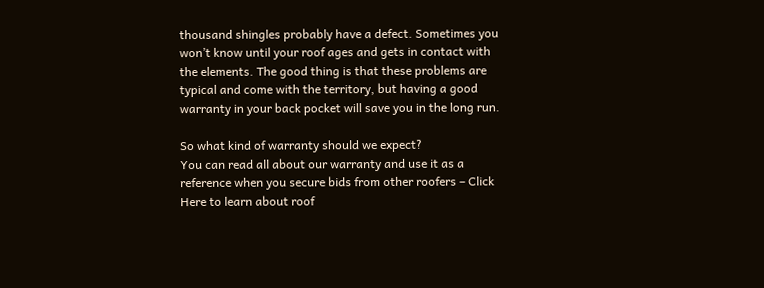thousand shingles probably have a defect. Sometimes you won’t know until your roof ages and gets in contact with the elements. The good thing is that these problems are typical and come with the territory, but having a good warranty in your back pocket will save you in the long run.

So what kind of warranty should we expect?
You can read all about our warranty and use it as a reference when you secure bids from other roofers – Click Here to learn about roof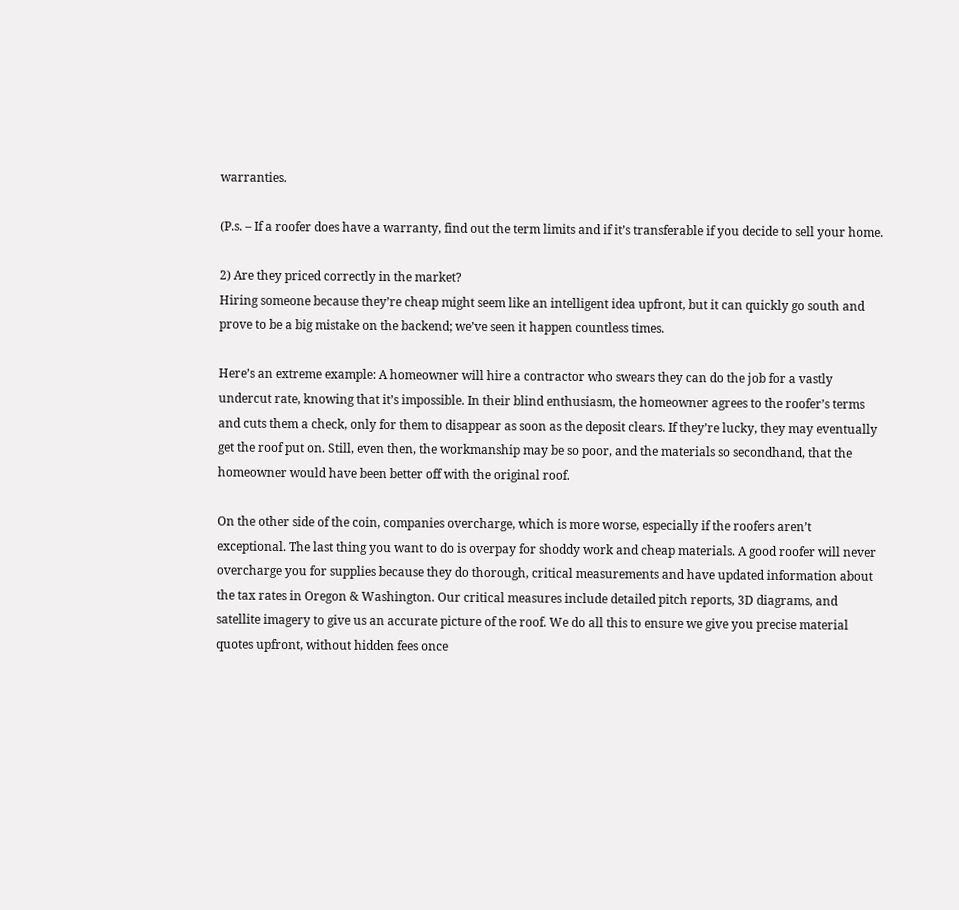warranties.

(P.s. – If a roofer does have a warranty, find out the term limits and if it’s transferable if you decide to sell your home.

2) Are they priced correctly in the market?
Hiring someone because they’re cheap might seem like an intelligent idea upfront, but it can quickly go south and prove to be a big mistake on the backend; we’ve seen it happen countless times.

Here’s an extreme example: A homeowner will hire a contractor who swears they can do the job for a vastly undercut rate, knowing that it’s impossible. In their blind enthusiasm, the homeowner agrees to the roofer’s terms and cuts them a check, only for them to disappear as soon as the deposit clears. If they’re lucky, they may eventually get the roof put on. Still, even then, the workmanship may be so poor, and the materials so secondhand, that the homeowner would have been better off with the original roof.

On the other side of the coin, companies overcharge, which is more worse, especially if the roofers aren’t exceptional. The last thing you want to do is overpay for shoddy work and cheap materials. A good roofer will never overcharge you for supplies because they do thorough, critical measurements and have updated information about the tax rates in Oregon & Washington. Our critical measures include detailed pitch reports, 3D diagrams, and satellite imagery to give us an accurate picture of the roof. We do all this to ensure we give you precise material quotes upfront, without hidden fees once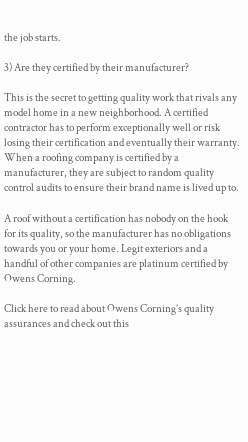the job starts.

3) Are they certified by their manufacturer?

This is the secret to getting quality work that rivals any model home in a new neighborhood. A certified contractor has to perform exceptionally well or risk losing their certification and eventually their warranty. When a roofing company is certified by a manufacturer, they are subject to random quality control audits to ensure their brand name is lived up to.

A roof without a certification has nobody on the hook for its quality, so the manufacturer has no obligations towards you or your home. Legit exteriors and a handful of other companies are platinum certified by Owens Corning.

Click here to read about Owens Corning’s quality assurances and check out this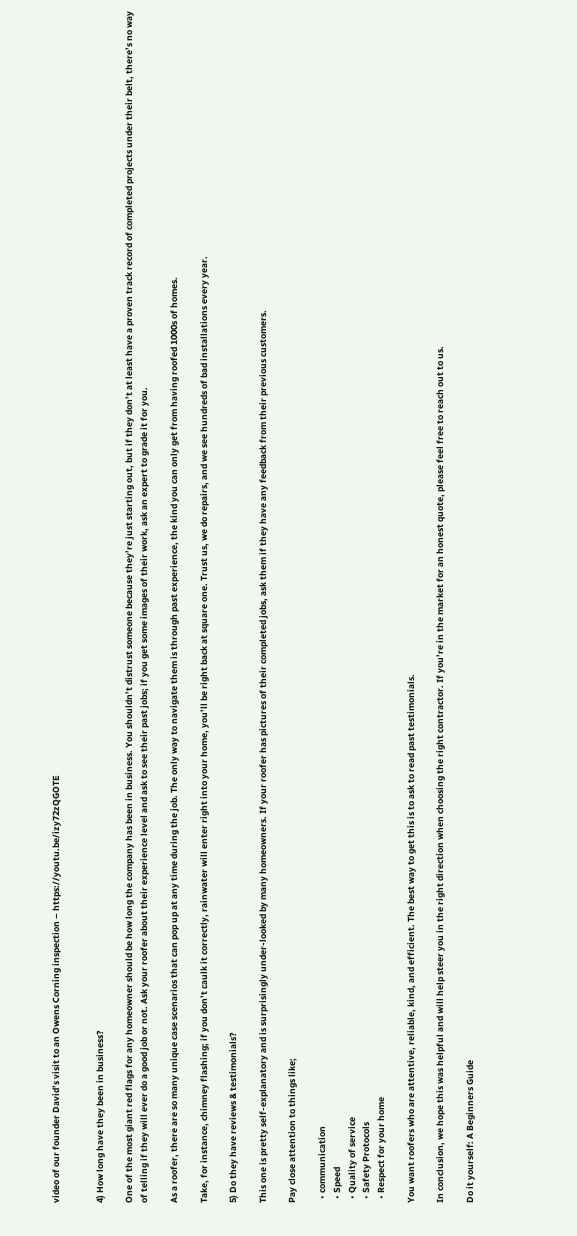video of our founder David’s visit to an Owens Corning inspection – https://youtu.be/izy72zQGOTE


4) How long have they been in business?

One of the most giant red flags for any homeowner should be how long the company has been in business. You shouldn’t distrust someone because they’re just starting out, but if they don’t at least have a proven track record of completed projects under their belt, there’s no way of telling if they will ever do a good job or not. Ask your roofer about their experience level and ask to see their past jobs; if you get some images of their work, ask an expert to grade it for you.

As a roofer, there are so many unique case scenarios that can pop up at any time during the job. The only way to navigate them is through past experience, the kind you can only get from having roofed 1000s of homes.

Take, for instance, chimney flashing; if you don’t caulk it correctly, rainwater will enter right into your home, you’ll be right back at square one. Trust us, we do repairs, and we see hundreds of bad installations every year.

5) Do they have reviews & testimonials?

This one is pretty self-explanatory and is surprisingly under-looked by many homeowners. If your roofer has pictures of their completed jobs, ask them if they have any feedback from their previous customers.

Pay close attention to things like;

  • communication
  • Speed
  • Quality of service
  • Safety Protocols
  • Respect for your home

You want roofers who are attentive, reliable, kind, and efficient. The best way to get this is to ask to read past testimonials.

In conclusion, we hope this was helpful and will help steer you in the right direction when choosing the right contractor. If you’re in the market for an honest quote, please feel free to reach out to us.

Do it yourself: A Beginners Guide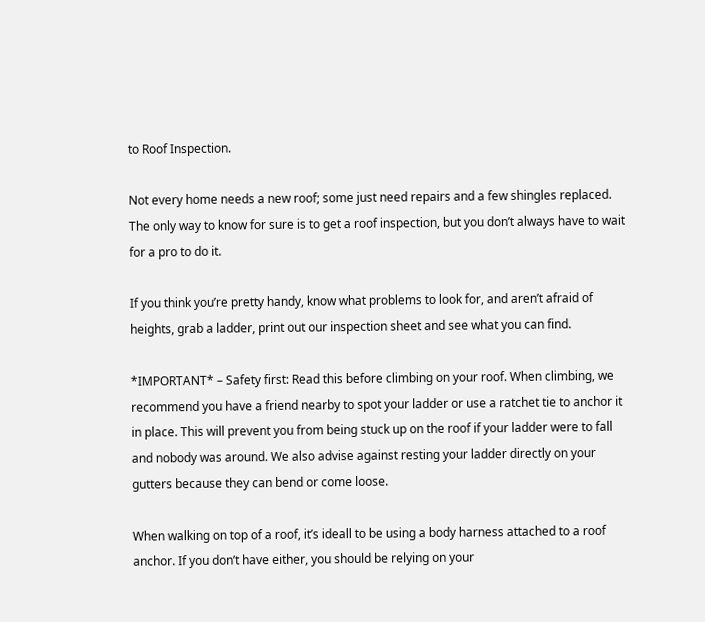to Roof Inspection.

Not every home needs a new roof; some just need repairs and a few shingles replaced. The only way to know for sure is to get a roof inspection, but you don’t always have to wait for a pro to do it.

If you think you’re pretty handy, know what problems to look for, and aren’t afraid of heights, grab a ladder, print out our inspection sheet and see what you can find.

*IMPORTANT* – Safety first: Read this before climbing on your roof. When climbing, we recommend you have a friend nearby to spot your ladder or use a ratchet tie to anchor it in place. This will prevent you from being stuck up on the roof if your ladder were to fall and nobody was around. We also advise against resting your ladder directly on your gutters because they can bend or come loose.

When walking on top of a roof, it’s ideall to be using a body harness attached to a roof anchor. If you don’t have either, you should be relying on your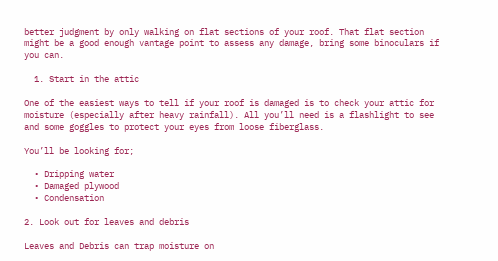better judgment by only walking on flat sections of your roof. That flat section might be a good enough vantage point to assess any damage, bring some binoculars if you can.

  1. Start in the attic

One of the easiest ways to tell if your roof is damaged is to check your attic for moisture (especially after heavy rainfall). All you’ll need is a flashlight to see and some goggles to protect your eyes from loose fiberglass.

You’ll be looking for;

  • Dripping water
  • Damaged plywood
  • Condensation

2. Look out for leaves and debris

Leaves and Debris can trap moisture on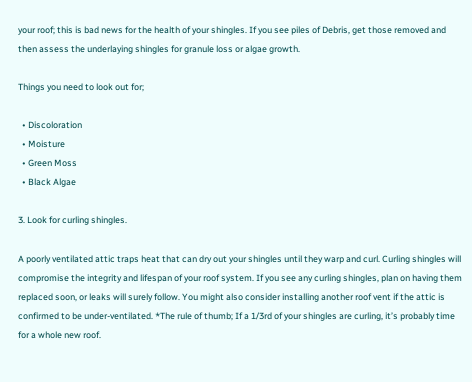your roof; this is bad news for the health of your shingles. If you see piles of Debris, get those removed and then assess the underlaying shingles for granule loss or algae growth.

Things you need to look out for;

  • Discoloration
  • Moisture
  • Green Moss
  • Black Algae

3. Look for curling shingles.

A poorly ventilated attic traps heat that can dry out your shingles until they warp and curl. Curling shingles will compromise the integrity and lifespan of your roof system. If you see any curling shingles, plan on having them replaced soon, or leaks will surely follow. You might also consider installing another roof vent if the attic is confirmed to be under-ventilated. *The rule of thumb; If a 1/3rd of your shingles are curling, it’s probably time for a whole new roof.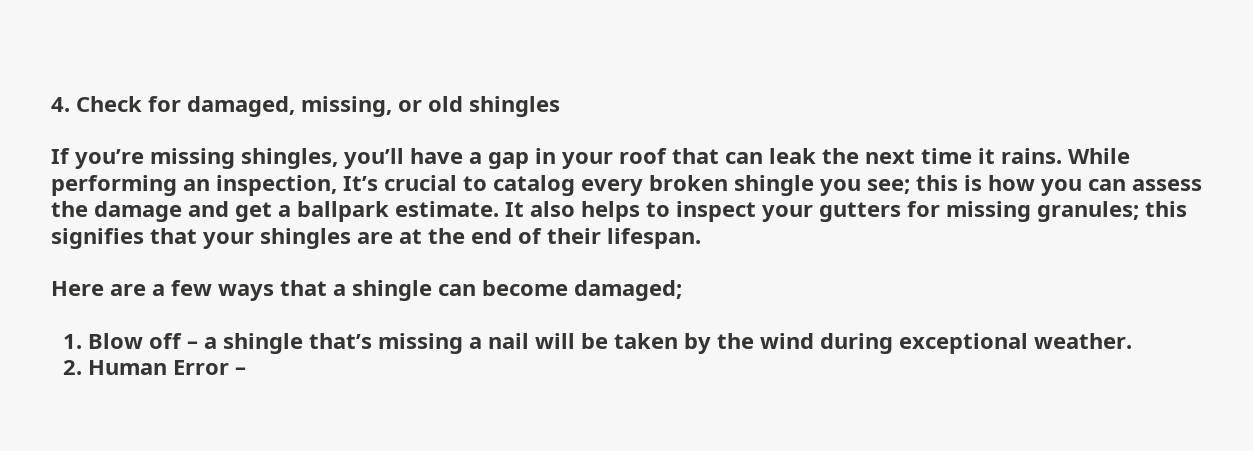4. Check for damaged, missing, or old shingles

If you’re missing shingles, you’ll have a gap in your roof that can leak the next time it rains. While performing an inspection, It’s crucial to catalog every broken shingle you see; this is how you can assess the damage and get a ballpark estimate. It also helps to inspect your gutters for missing granules; this signifies that your shingles are at the end of their lifespan.

Here are a few ways that a shingle can become damaged;

  1. Blow off – a shingle that’s missing a nail will be taken by the wind during exceptional weather.
  2. Human Error –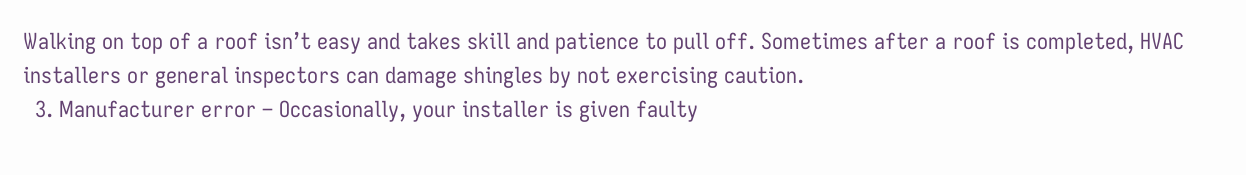Walking on top of a roof isn’t easy and takes skill and patience to pull off. Sometimes after a roof is completed, HVAC installers or general inspectors can damage shingles by not exercising caution.
  3. Manufacturer error – Occasionally, your installer is given faulty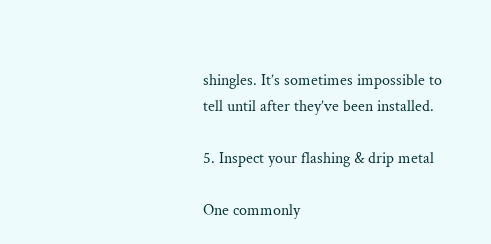shingles. It’s sometimes impossible to tell until after they’ve been installed.

5. Inspect your flashing & drip metal

One commonly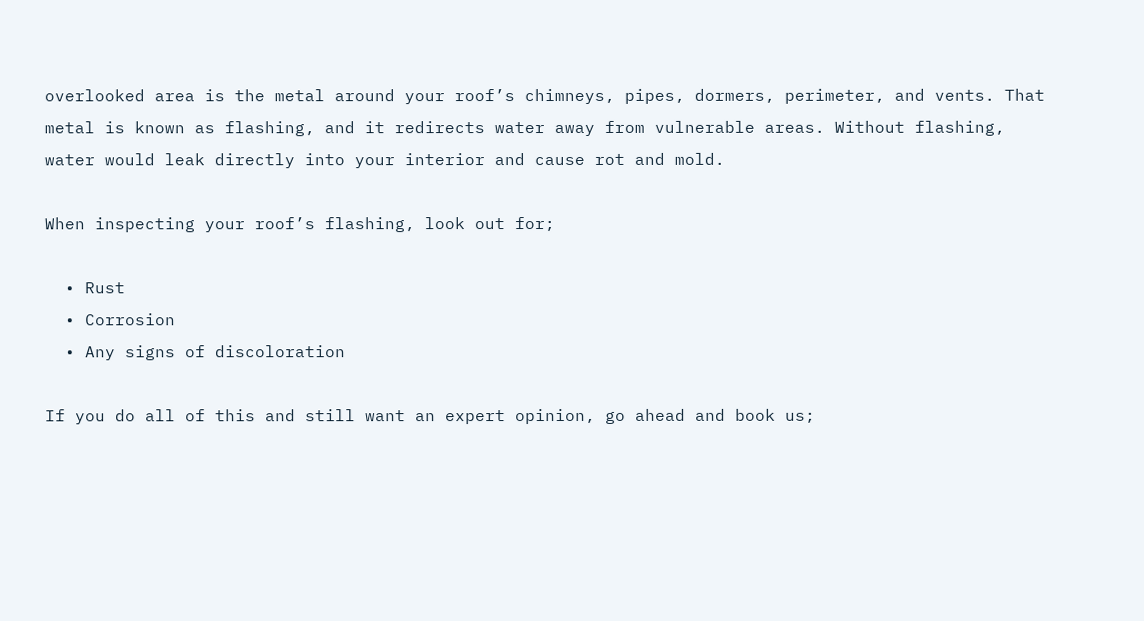overlooked area is the metal around your roof’s chimneys, pipes, dormers, perimeter, and vents. That metal is known as flashing, and it redirects water away from vulnerable areas. Without flashing, water would leak directly into your interior and cause rot and mold.

When inspecting your roof’s flashing, look out for;

  • Rust
  • Corrosion
  • Any signs of discoloration

If you do all of this and still want an expert opinion, go ahead and book us;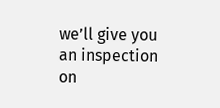we’ll give you an inspection on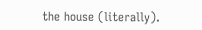the house (literally).